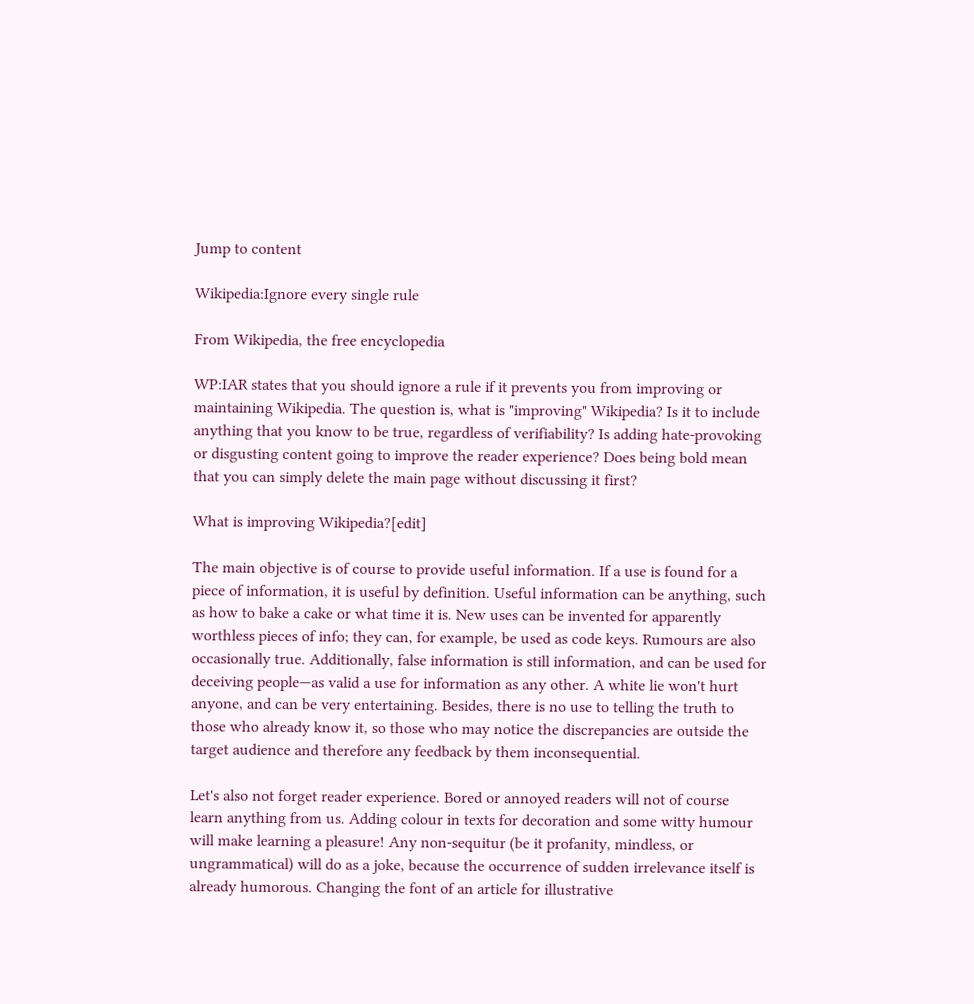Jump to content

Wikipedia:Ignore every single rule

From Wikipedia, the free encyclopedia

WP:IAR states that you should ignore a rule if it prevents you from improving or maintaining Wikipedia. The question is, what is "improving" Wikipedia? Is it to include anything that you know to be true, regardless of verifiability? Is adding hate-provoking or disgusting content going to improve the reader experience? Does being bold mean that you can simply delete the main page without discussing it first?

What is improving Wikipedia?[edit]

The main objective is of course to provide useful information. If a use is found for a piece of information, it is useful by definition. Useful information can be anything, such as how to bake a cake or what time it is. New uses can be invented for apparently worthless pieces of info; they can, for example, be used as code keys. Rumours are also occasionally true. Additionally, false information is still information, and can be used for deceiving people—as valid a use for information as any other. A white lie won't hurt anyone, and can be very entertaining. Besides, there is no use to telling the truth to those who already know it, so those who may notice the discrepancies are outside the target audience and therefore any feedback by them inconsequential.

Let's also not forget reader experience. Bored or annoyed readers will not of course learn anything from us. Adding colour in texts for decoration and some witty humour will make learning a pleasure! Any non-sequitur (be it profanity, mindless, or ungrammatical) will do as a joke, because the occurrence of sudden irrelevance itself is already humorous. Changing the font of an article for illustrative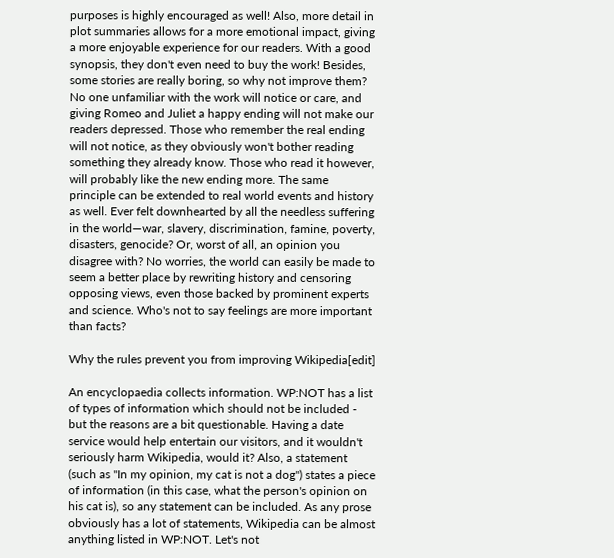purposes is highly encouraged as well! Also, more detail in plot summaries allows for a more emotional impact, giving a more enjoyable experience for our readers. With a good synopsis, they don't even need to buy the work! Besides, some stories are really boring, so why not improve them? No one unfamiliar with the work will notice or care, and giving Romeo and Juliet a happy ending will not make our readers depressed. Those who remember the real ending will not notice, as they obviously won't bother reading something they already know. Those who read it however, will probably like the new ending more. The same principle can be extended to real world events and history as well. Ever felt downhearted by all the needless suffering in the world—war, slavery, discrimination, famine, poverty, disasters, genocide? Or, worst of all, an opinion you disagree with? No worries, the world can easily be made to seem a better place by rewriting history and censoring opposing views, even those backed by prominent experts and science. Who's not to say feelings are more important than facts?

Why the rules prevent you from improving Wikipedia[edit]

An encyclopaedia collects information. WP:NOT has a list of types of information which should not be included - but the reasons are a bit questionable. Having a date service would help entertain our visitors, and it wouldn't seriously harm Wikipedia, would it? Also, a statement (such as "In my opinion, my cat is not a dog") states a piece of information (in this case, what the person's opinion on his cat is), so any statement can be included. As any prose obviously has a lot of statements, Wikipedia can be almost anything listed in WP:NOT. Let's not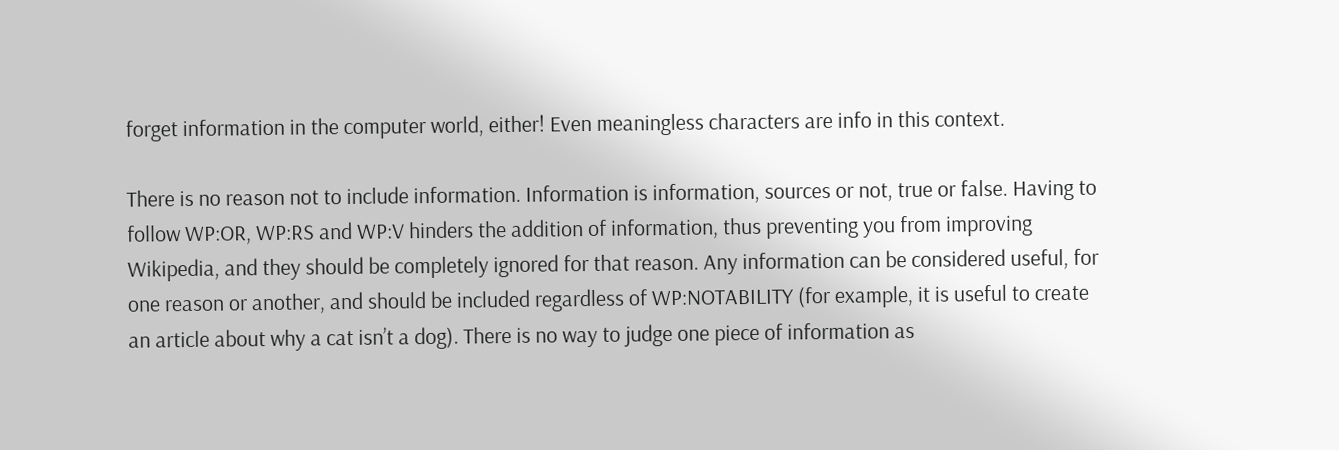forget information in the computer world, either! Even meaningless characters are info in this context.

There is no reason not to include information. Information is information, sources or not, true or false. Having to follow WP:OR, WP:RS and WP:V hinders the addition of information, thus preventing you from improving Wikipedia, and they should be completely ignored for that reason. Any information can be considered useful, for one reason or another, and should be included regardless of WP:NOTABILITY (for example, it is useful to create an article about why a cat isn’t a dog). There is no way to judge one piece of information as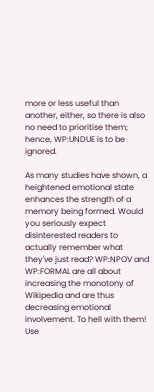more or less useful than another, either, so there is also no need to prioritise them; hence, WP:UNDUE is to be ignored.

As many studies have shown, a heightened emotional state enhances the strength of a memory being formed. Would you seriously expect disinterested readers to actually remember what they've just read? WP:NPOV and WP:FORMAL are all about increasing the monotony of Wikipedia and are thus decreasing emotional involvement. To hell with them! Use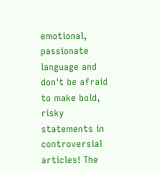emotional, passionate language and don't be afraid to make bold, risky statements in controversial articles! The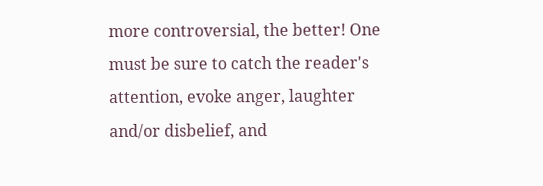more controversial, the better! One must be sure to catch the reader's attention, evoke anger, laughter and/or disbelief, and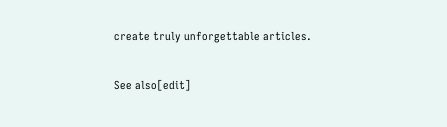create truly unforgettable articles.

See also[edit]